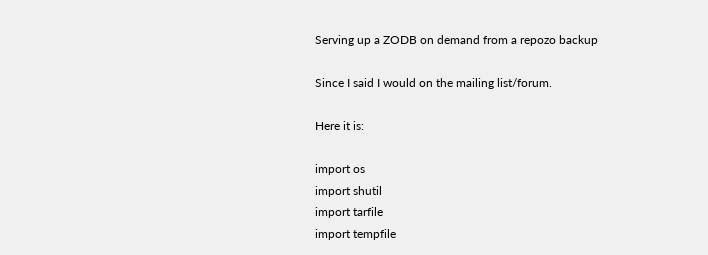Serving up a ZODB on demand from a repozo backup

Since I said I would on the mailing list/forum.

Here it is:

import os
import shutil
import tarfile
import tempfile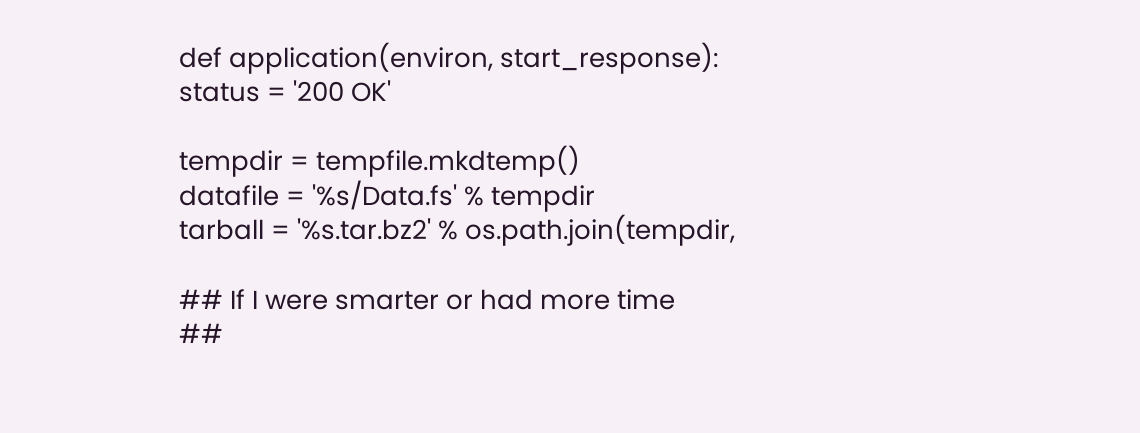def application(environ, start_response):
status = '200 OK'

tempdir = tempfile.mkdtemp()
datafile = '%s/Data.fs' % tempdir
tarball = '%s.tar.bz2' % os.path.join(tempdir,

## If I were smarter or had more time
##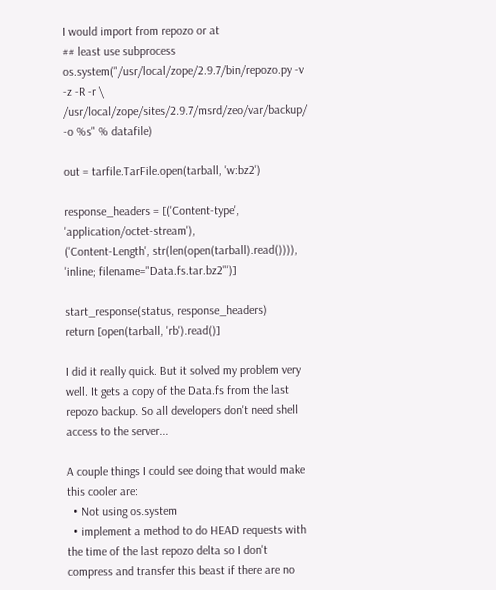I would import from repozo or at
## least use subprocess
os.system("/usr/local/zope/2.9.7/bin/repozo.py -v -z -R -r \
/usr/local/zope/sites/2.9.7/msrd/zeo/var/backup/ -o %s" % datafile)

out = tarfile.TarFile.open(tarball, 'w:bz2')

response_headers = [('Content-type', 'application/octet-stream'),
('Content-Length', str(len(open(tarball).read()))),
'inline; filename="Data.fs.tar.bz2"')]

start_response(status, response_headers)
return [open(tarball, 'rb').read()]

I did it really quick. But it solved my problem very well. It gets a copy of the Data.fs from the last repozo backup. So all developers don't need shell access to the server...

A couple things I could see doing that would make this cooler are:
  • Not using os.system
  • implement a method to do HEAD requests with the time of the last repozo delta so I don't compress and transfer this beast if there are no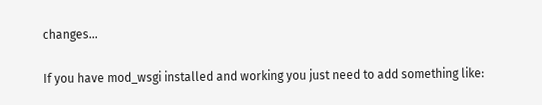changes...

If you have mod_wsgi installed and working you just need to add something like: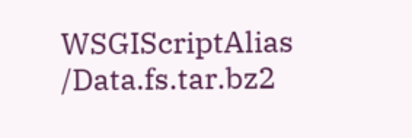WSGIScriptAlias /Data.fs.tar.bz2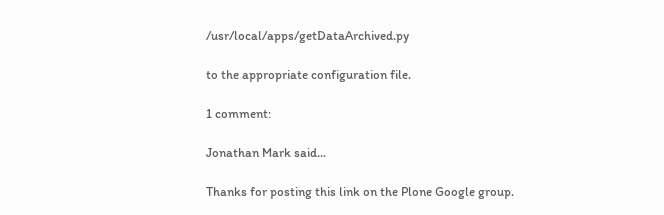/usr/local/apps/getDataArchived.py

to the appropriate configuration file.

1 comment:

Jonathan Mark said...

Thanks for posting this link on the Plone Google group.